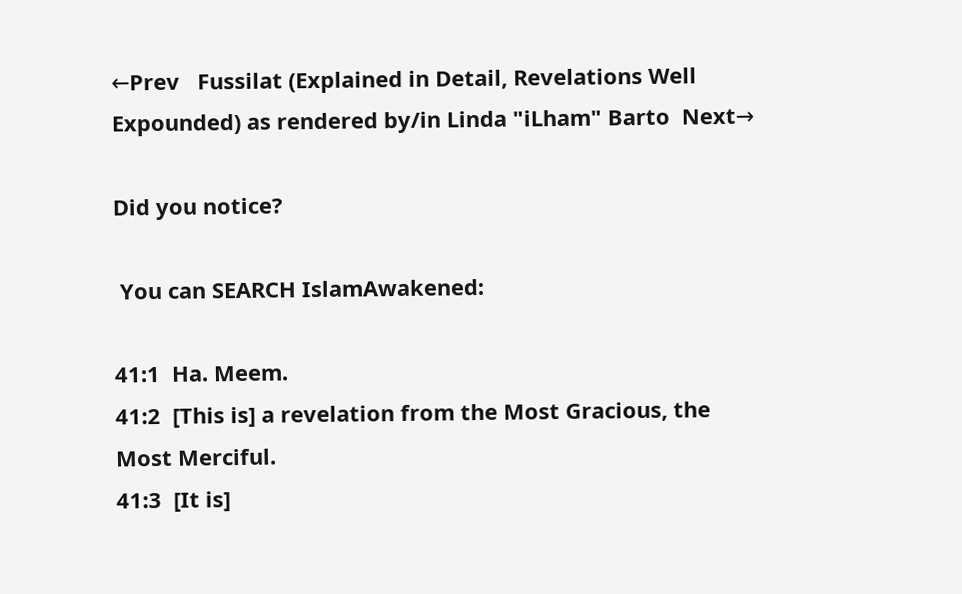←Prev   Fussilat (Explained in Detail, Revelations Well Expounded) as rendered by/in Linda "iLham" Barto  Next→

Did you notice?

 You can SEARCH IslamAwakened:

41:1  Ha. Meem.
41:2  [This is] a revelation from the Most Gracious, the Most Merciful.
41:3  [It is]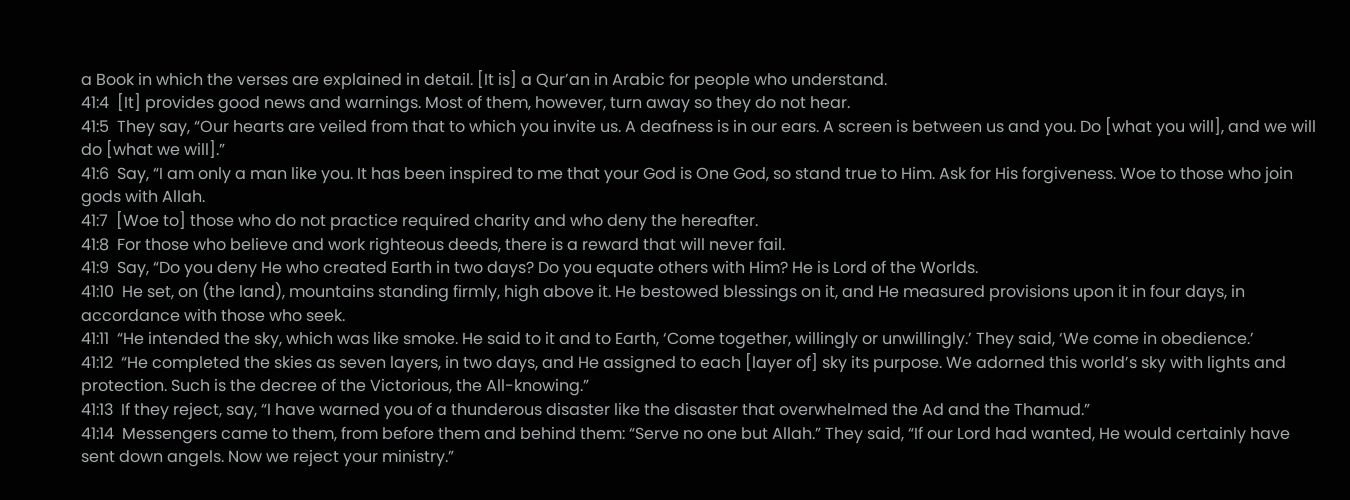a Book in which the verses are explained in detail. [It is] a Qur’an in Arabic for people who understand.
41:4  [It] provides good news and warnings. Most of them, however, turn away so they do not hear.
41:5  They say, “Our hearts are veiled from that to which you invite us. A deafness is in our ears. A screen is between us and you. Do [what you will], and we will do [what we will].”
41:6  Say, “I am only a man like you. It has been inspired to me that your God is One God, so stand true to Him. Ask for His forgiveness. Woe to those who join gods with Allah.
41:7  [Woe to] those who do not practice required charity and who deny the hereafter.
41:8  For those who believe and work righteous deeds, there is a reward that will never fail.
41:9  Say, “Do you deny He who created Earth in two days? Do you equate others with Him? He is Lord of the Worlds.
41:10  He set, on (the land), mountains standing firmly, high above it. He bestowed blessings on it, and He measured provisions upon it in four days, in accordance with those who seek.
41:11  “He intended the sky, which was like smoke. He said to it and to Earth, ‘Come together, willingly or unwillingly.’ They said, ‘We come in obedience.’
41:12  “He completed the skies as seven layers, in two days, and He assigned to each [layer of] sky its purpose. We adorned this world’s sky with lights and protection. Such is the decree of the Victorious, the All-knowing.”
41:13  If they reject, say, “I have warned you of a thunderous disaster like the disaster that overwhelmed the Ad and the Thamud.”
41:14  Messengers came to them, from before them and behind them: “Serve no one but Allah.” They said, “If our Lord had wanted, He would certainly have sent down angels. Now we reject your ministry.”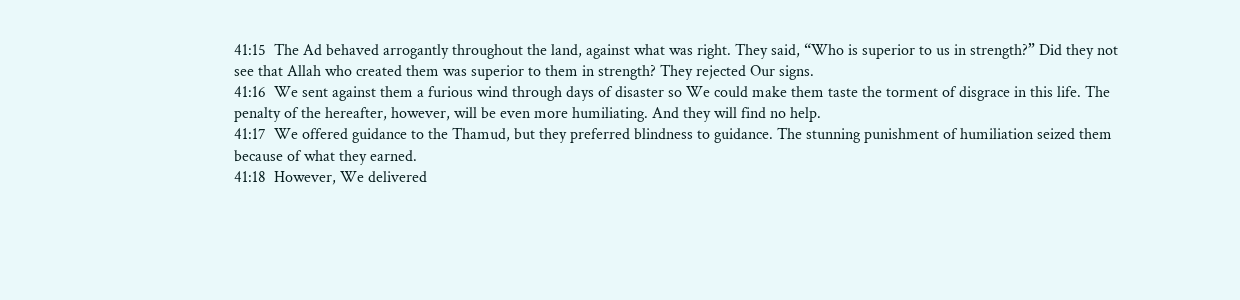41:15  The Ad behaved arrogantly throughout the land, against what was right. They said, “Who is superior to us in strength?” Did they not see that Allah who created them was superior to them in strength? They rejected Our signs.
41:16  We sent against them a furious wind through days of disaster so We could make them taste the torment of disgrace in this life. The penalty of the hereafter, however, will be even more humiliating. And they will find no help.
41:17  We offered guidance to the Thamud, but they preferred blindness to guidance. The stunning punishment of humiliation seized them because of what they earned.
41:18  However, We delivered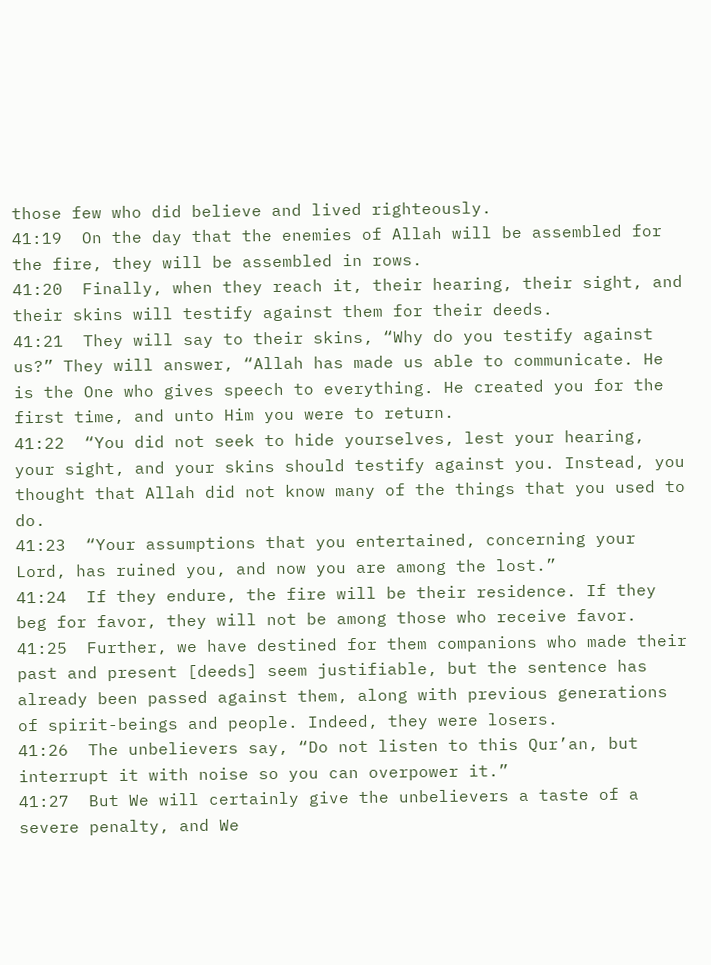those few who did believe and lived righteously.
41:19  On the day that the enemies of Allah will be assembled for the fire, they will be assembled in rows.
41:20  Finally, when they reach it, their hearing, their sight, and their skins will testify against them for their deeds.
41:21  They will say to their skins, “Why do you testify against us?” They will answer, “Allah has made us able to communicate. He is the One who gives speech to everything. He created you for the first time, and unto Him you were to return.
41:22  “You did not seek to hide yourselves, lest your hearing, your sight, and your skins should testify against you. Instead, you thought that Allah did not know many of the things that you used to do.
41:23  “Your assumptions that you entertained, concerning your Lord, has ruined you, and now you are among the lost.”
41:24  If they endure, the fire will be their residence. If they beg for favor, they will not be among those who receive favor.
41:25  Further, we have destined for them companions who made their past and present [deeds] seem justifiable, but the sentence has already been passed against them, along with previous generations of spirit-beings and people. Indeed, they were losers.
41:26  The unbelievers say, “Do not listen to this Qur’an, but interrupt it with noise so you can overpower it.”
41:27  But We will certainly give the unbelievers a taste of a severe penalty, and We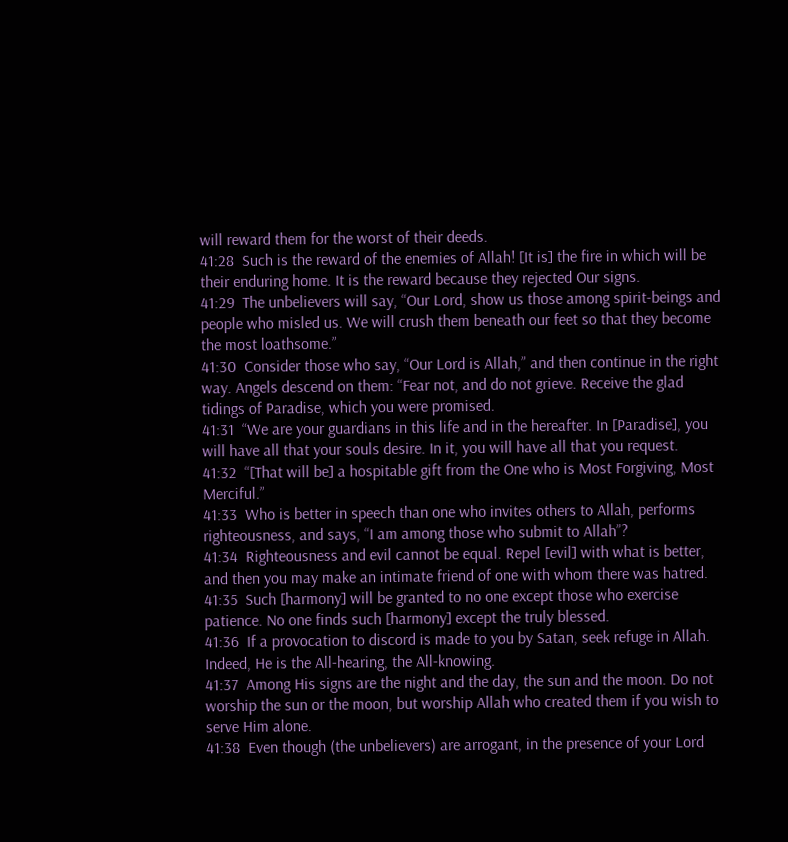will reward them for the worst of their deeds.
41:28  Such is the reward of the enemies of Allah! [It is] the fire in which will be their enduring home. It is the reward because they rejected Our signs.
41:29  The unbelievers will say, “Our Lord, show us those among spirit-beings and people who misled us. We will crush them beneath our feet so that they become the most loathsome.”
41:30  Consider those who say, “Our Lord is Allah,” and then continue in the right way. Angels descend on them: “Fear not, and do not grieve. Receive the glad tidings of Paradise, which you were promised.
41:31  “We are your guardians in this life and in the hereafter. In [Paradise], you will have all that your souls desire. In it, you will have all that you request.
41:32  “[That will be] a hospitable gift from the One who is Most Forgiving, Most Merciful.”
41:33  Who is better in speech than one who invites others to Allah, performs righteousness, and says, “I am among those who submit to Allah”?
41:34  Righteousness and evil cannot be equal. Repel [evil] with what is better, and then you may make an intimate friend of one with whom there was hatred.
41:35  Such [harmony] will be granted to no one except those who exercise patience. No one finds such [harmony] except the truly blessed.
41:36  If a provocation to discord is made to you by Satan, seek refuge in Allah. Indeed, He is the All-hearing, the All-knowing.
41:37  Among His signs are the night and the day, the sun and the moon. Do not worship the sun or the moon, but worship Allah who created them if you wish to serve Him alone.
41:38  Even though (the unbelievers) are arrogant, in the presence of your Lord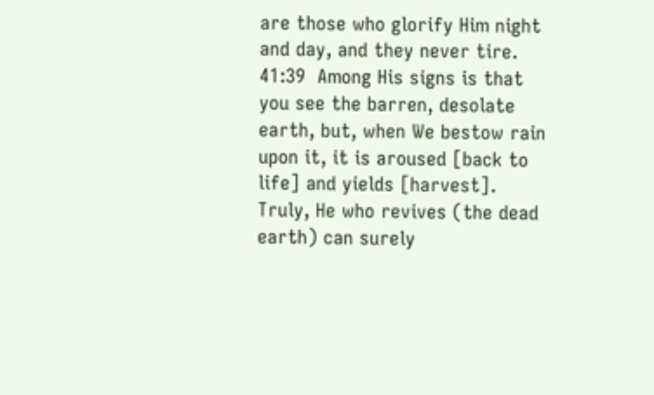are those who glorify Him night and day, and they never tire.
41:39  Among His signs is that you see the barren, desolate earth, but, when We bestow rain upon it, it is aroused [back to life] and yields [harvest]. Truly, He who revives (the dead earth) can surely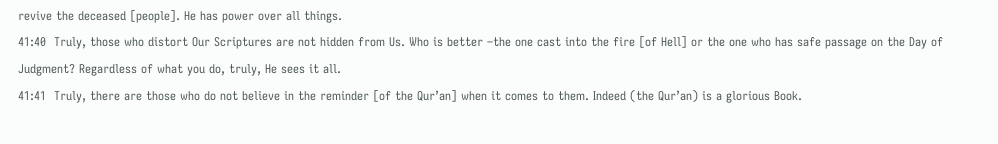revive the deceased [people]. He has power over all things.
41:40  Truly, those who distort Our Scriptures are not hidden from Us. Who is better –the one cast into the fire [of Hell] or the one who has safe passage on the Day of Judgment? Regardless of what you do, truly, He sees it all.
41:41  Truly, there are those who do not believe in the reminder [of the Qur’an] when it comes to them. Indeed (the Qur’an) is a glorious Book.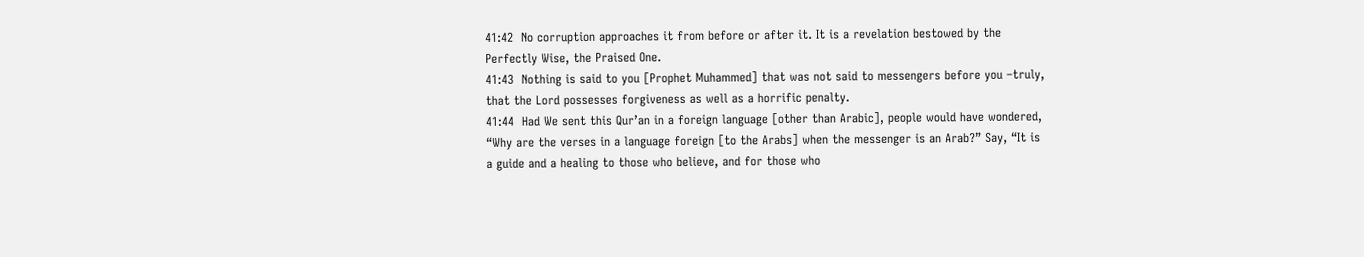41:42  No corruption approaches it from before or after it. It is a revelation bestowed by the Perfectly Wise, the Praised One.
41:43  Nothing is said to you [Prophet Muhammed] that was not said to messengers before you –truly, that the Lord possesses forgiveness as well as a horrific penalty.
41:44  Had We sent this Qur’an in a foreign language [other than Arabic], people would have wondered, “Why are the verses in a language foreign [to the Arabs] when the messenger is an Arab?” Say, “It is a guide and a healing to those who believe, and for those who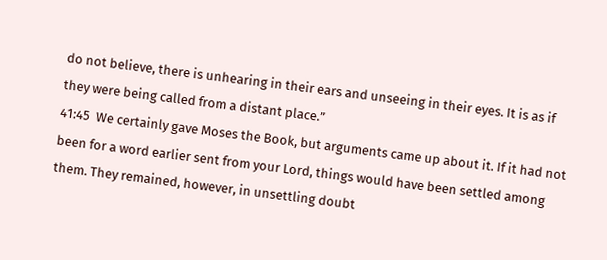do not believe, there is unhearing in their ears and unseeing in their eyes. It is as if they were being called from a distant place.”
41:45  We certainly gave Moses the Book, but arguments came up about it. If it had not been for a word earlier sent from your Lord, things would have been settled among them. They remained, however, in unsettling doubt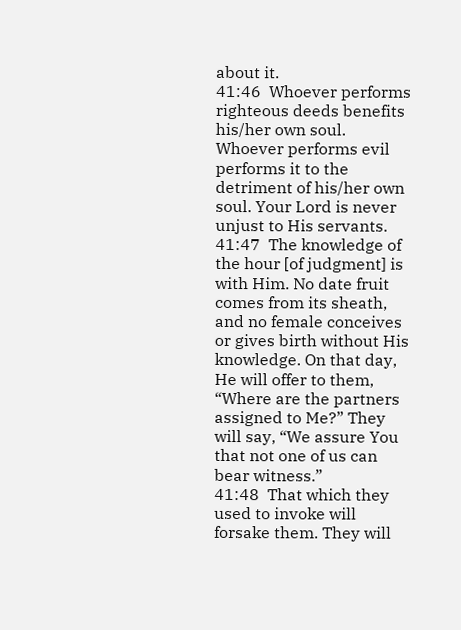about it.
41:46  Whoever performs righteous deeds benefits his/her own soul. Whoever performs evil performs it to the detriment of his/her own soul. Your Lord is never unjust to His servants.
41:47  The knowledge of the hour [of judgment] is with Him. No date fruit comes from its sheath, and no female conceives or gives birth without His knowledge. On that day, He will offer to them, “Where are the partners assigned to Me?” They will say, “We assure You that not one of us can bear witness.”
41:48  That which they used to invoke will forsake them. They will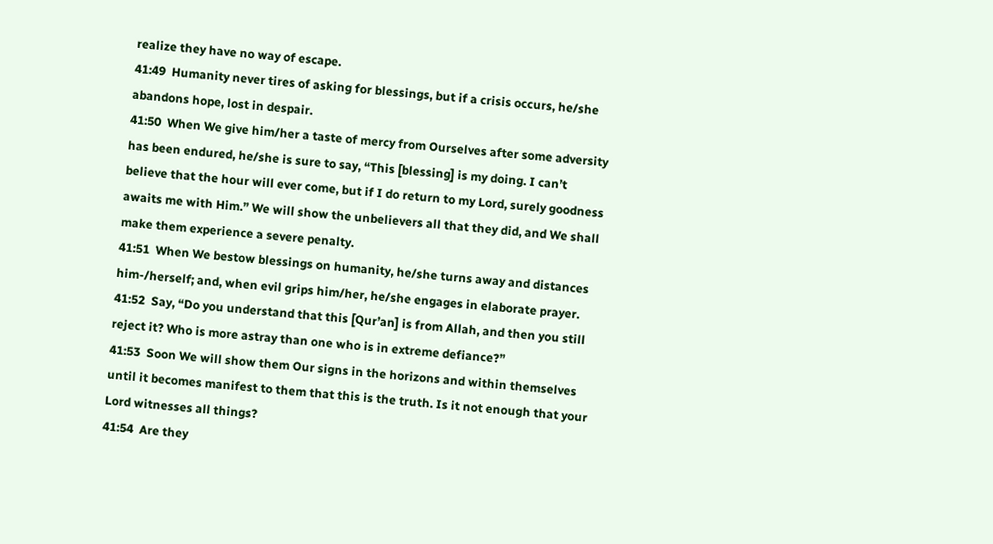realize they have no way of escape.
41:49  Humanity never tires of asking for blessings, but if a crisis occurs, he/she abandons hope, lost in despair.
41:50  When We give him/her a taste of mercy from Ourselves after some adversity has been endured, he/she is sure to say, “This [blessing] is my doing. I can’t believe that the hour will ever come, but if I do return to my Lord, surely goodness awaits me with Him.” We will show the unbelievers all that they did, and We shall make them experience a severe penalty.
41:51  When We bestow blessings on humanity, he/she turns away and distances him-/herself; and, when evil grips him/her, he/she engages in elaborate prayer.
41:52  Say, “Do you understand that this [Qur’an] is from Allah, and then you still reject it? Who is more astray than one who is in extreme defiance?”
41:53  Soon We will show them Our signs in the horizons and within themselves until it becomes manifest to them that this is the truth. Is it not enough that your Lord witnesses all things?
41:54  Are they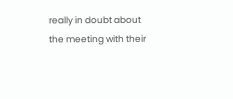really in doubt about the meeting with their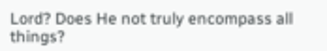Lord? Does He not truly encompass all things?